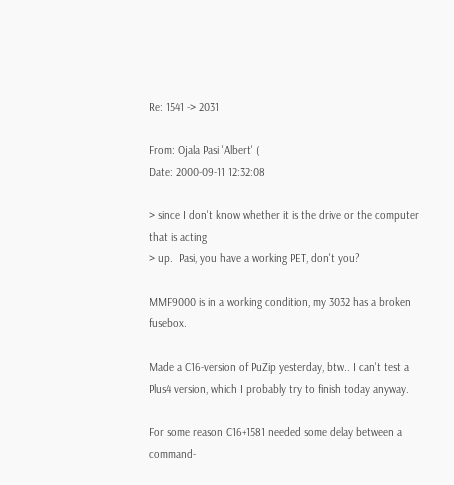Re: 1541 -> 2031

From: Ojala Pasi 'Albert' (
Date: 2000-09-11 12:32:08

> since I don't know whether it is the drive or the computer that is acting
> up.  Pasi, you have a working PET, don't you?

MMF9000 is in a working condition, my 3032 has a broken fusebox.

Made a C16-version of PuZip yesterday, btw.. I can't test a
Plus4 version, which I probably try to finish today anyway.

For some reason C16+1581 needed some delay between a command-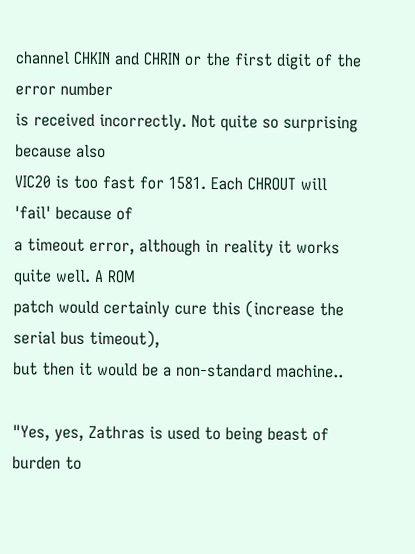channel CHKIN and CHRIN or the first digit of the error number
is received incorrectly. Not quite so surprising because also
VIC20 is too fast for 1581. Each CHROUT will 'fail' because of
a timeout error, although in reality it works quite well. A ROM
patch would certainly cure this (increase the serial bus timeout),
but then it would be a non-standard machine..

"Yes, yes, Zathras is used to being beast of burden to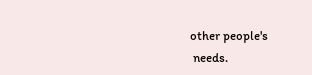other people's
 needs.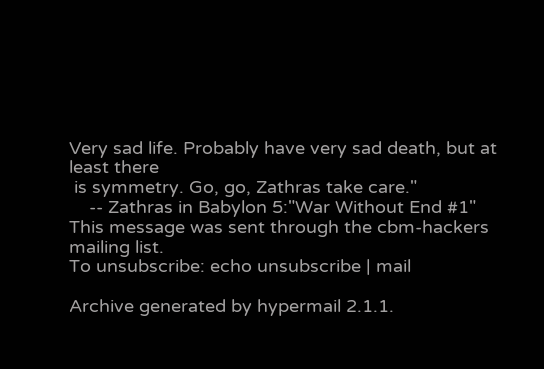Very sad life. Probably have very sad death, but at least there
 is symmetry. Go, go, Zathras take care."
    -- Zathras in Babylon 5:"War Without End #1"
This message was sent through the cbm-hackers mailing list.
To unsubscribe: echo unsubscribe | mail

Archive generated by hypermail 2.1.1.